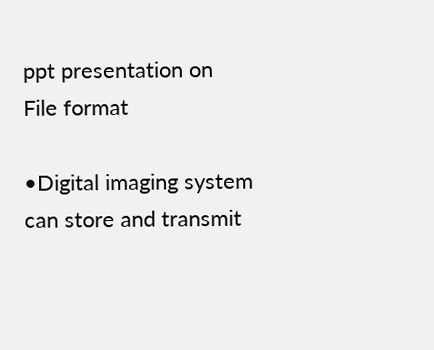ppt presentation on File format

•Digital imaging system can store and transmit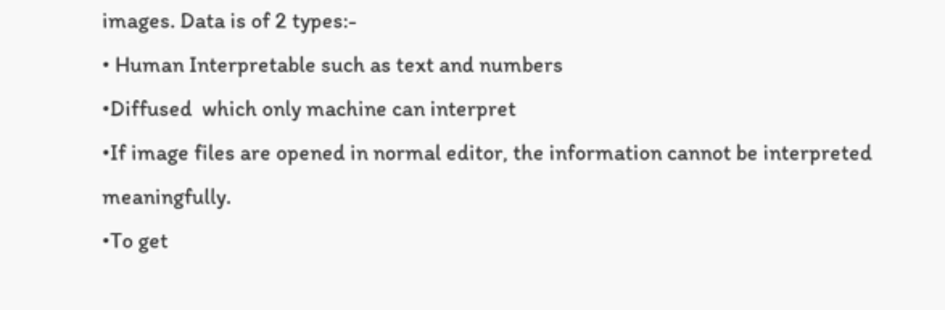images. Data is of 2 types:-
• Human Interpretable such as text and numbers
•Diffused  which only machine can interpret
•If image files are opened in normal editor, the information cannot be interpreted meaningfully.
•To get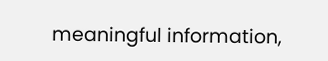meaningful information,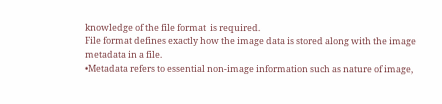knowledge of the file format  is required.
File format defines exactly how the image data is stored along with the image metadata in a file.
•Metadata refers to essential non-image information such as nature of image,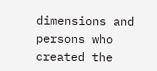dimensions and persons who created the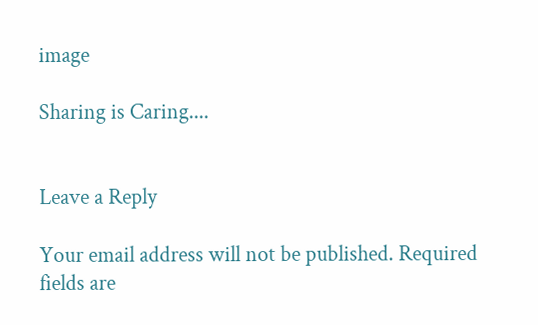image

Sharing is Caring....


Leave a Reply

Your email address will not be published. Required fields are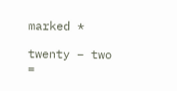marked *

twenty − two =